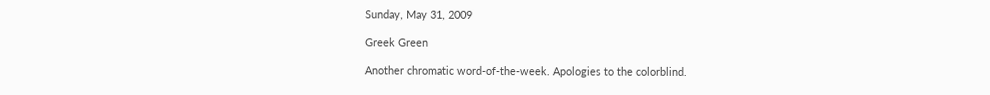Sunday, May 31, 2009

Greek Green

Another chromatic word-of-the-week. Apologies to the colorblind.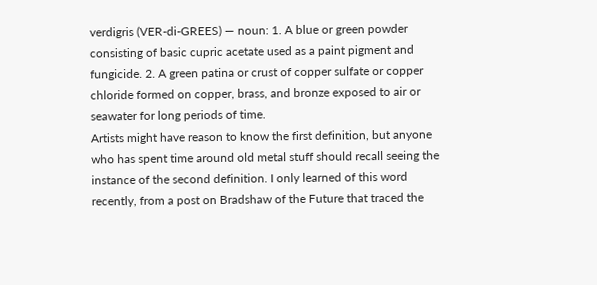verdigris (VER-di-GREES) — noun: 1. A blue or green powder consisting of basic cupric acetate used as a paint pigment and fungicide. 2. A green patina or crust of copper sulfate or copper chloride formed on copper, brass, and bronze exposed to air or seawater for long periods of time.
Artists might have reason to know the first definition, but anyone who has spent time around old metal stuff should recall seeing the instance of the second definition. I only learned of this word recently, from a post on Bradshaw of the Future that traced the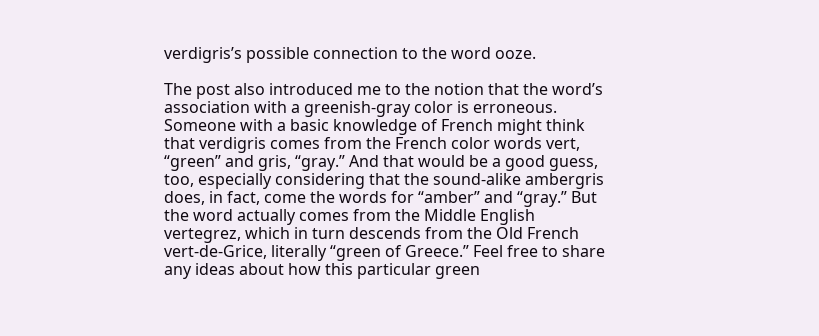verdigris’s possible connection to the word ooze.

The post also introduced me to the notion that the word’s association with a greenish-gray color is erroneous. Someone with a basic knowledge of French might think that verdigris comes from the French color words vert, “green” and gris, “gray.” And that would be a good guess, too, especially considering that the sound-alike ambergris does, in fact, come the words for “amber” and “gray.” But the word actually comes from the Middle English vertegrez, which in turn descends from the Old French vert-de-Grice, literally “green of Greece.” Feel free to share any ideas about how this particular green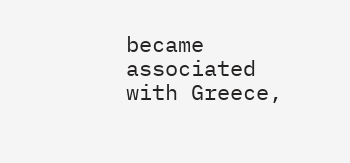became associated with Greece,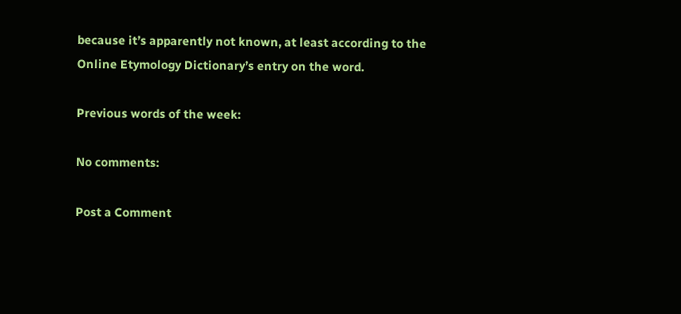because it’s apparently not known, at least according to the Online Etymology Dictionary’s entry on the word.

Previous words of the week:

No comments:

Post a Comment